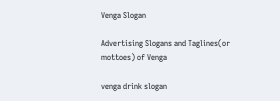Venga Slogan

Advertising Slogans and Taglines(or mottoes) of Venga

venga drink slogan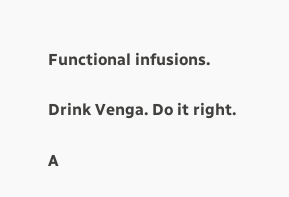Functional infusions.

Drink Venga. Do it right.

A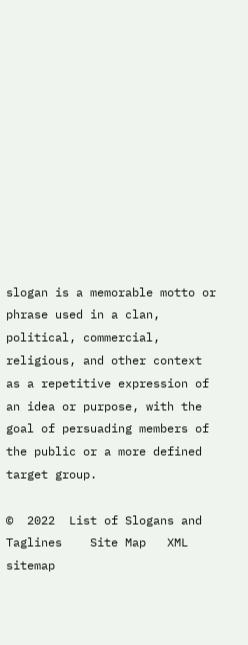slogan is a memorable motto or phrase used in a clan, political, commercial, religious, and other context as a repetitive expression of an idea or purpose, with the goal of persuading members of the public or a more defined target group.

©  2022  List of Slogans and Taglines    Site Map   XML sitemap